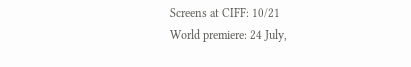Screens at CIFF: 10/21
World premiere: 24 July,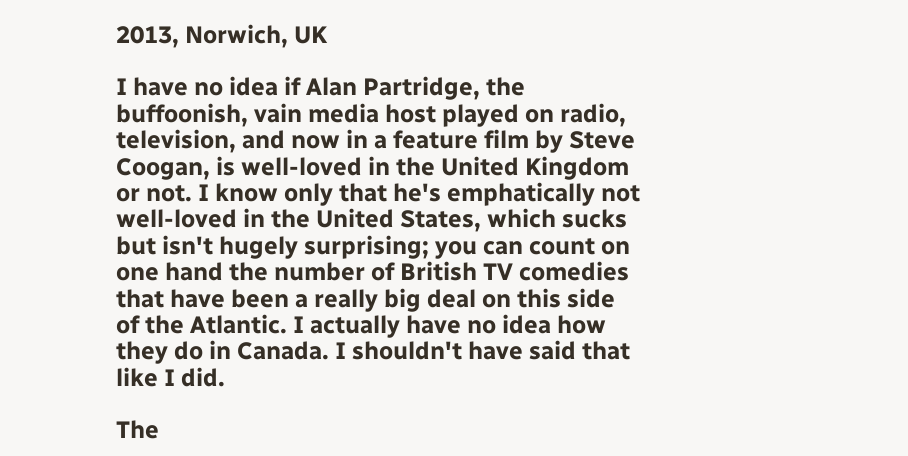2013, Norwich, UK

I have no idea if Alan Partridge, the buffoonish, vain media host played on radio, television, and now in a feature film by Steve Coogan, is well-loved in the United Kingdom or not. I know only that he's emphatically not well-loved in the United States, which sucks but isn't hugely surprising; you can count on one hand the number of British TV comedies that have been a really big deal on this side of the Atlantic. I actually have no idea how they do in Canada. I shouldn't have said that like I did.

The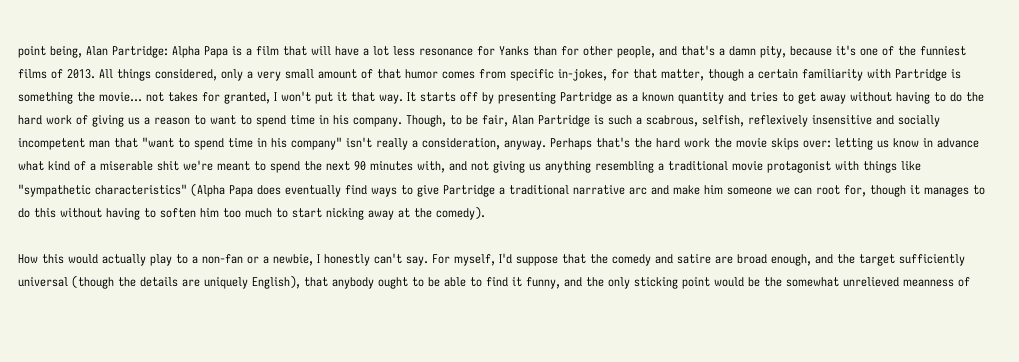point being, Alan Partridge: Alpha Papa is a film that will have a lot less resonance for Yanks than for other people, and that's a damn pity, because it's one of the funniest films of 2013. All things considered, only a very small amount of that humor comes from specific in-jokes, for that matter, though a certain familiarity with Partridge is something the movie... not takes for granted, I won't put it that way. It starts off by presenting Partridge as a known quantity and tries to get away without having to do the hard work of giving us a reason to want to spend time in his company. Though, to be fair, Alan Partridge is such a scabrous, selfish, reflexively insensitive and socially incompetent man that "want to spend time in his company" isn't really a consideration, anyway. Perhaps that's the hard work the movie skips over: letting us know in advance what kind of a miserable shit we're meant to spend the next 90 minutes with, and not giving us anything resembling a traditional movie protagonist with things like "sympathetic characteristics" (Alpha Papa does eventually find ways to give Partridge a traditional narrative arc and make him someone we can root for, though it manages to do this without having to soften him too much to start nicking away at the comedy).

How this would actually play to a non-fan or a newbie, I honestly can't say. For myself, I'd suppose that the comedy and satire are broad enough, and the target sufficiently universal (though the details are uniquely English), that anybody ought to be able to find it funny, and the only sticking point would be the somewhat unrelieved meanness of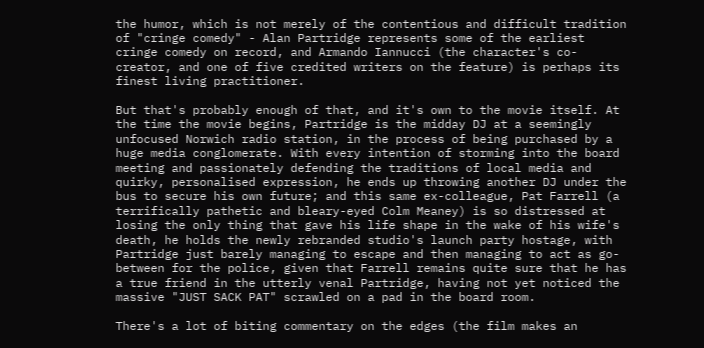the humor, which is not merely of the contentious and difficult tradition of "cringe comedy" - Alan Partridge represents some of the earliest cringe comedy on record, and Armando Iannucci (the character's co-creator, and one of five credited writers on the feature) is perhaps its finest living practitioner.

But that's probably enough of that, and it's own to the movie itself. At the time the movie begins, Partridge is the midday DJ at a seemingly unfocused Norwich radio station, in the process of being purchased by a huge media conglomerate. With every intention of storming into the board meeting and passionately defending the traditions of local media and quirky, personalised expression, he ends up throwing another DJ under the bus to secure his own future; and this same ex-colleague, Pat Farrell (a terrifically pathetic and bleary-eyed Colm Meaney) is so distressed at losing the only thing that gave his life shape in the wake of his wife's death, he holds the newly rebranded studio's launch party hostage, with Partridge just barely managing to escape and then managing to act as go-between for the police, given that Farrell remains quite sure that he has a true friend in the utterly venal Partridge, having not yet noticed the massive "JUST SACK PAT" scrawled on a pad in the board room.

There's a lot of biting commentary on the edges (the film makes an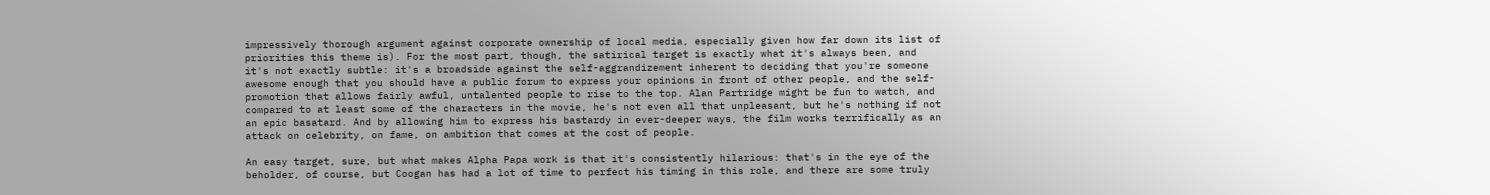impressively thorough argument against corporate ownership of local media, especially given how far down its list of priorities this theme is). For the most part, though, the satirical target is exactly what it's always been, and it's not exactly subtle: it's a broadside against the self-aggrandizement inherent to deciding that you're someone awesome enough that you should have a public forum to express your opinions in front of other people, and the self-promotion that allows fairly awful, untalented people to rise to the top. Alan Partridge might be fun to watch, and compared to at least some of the characters in the movie, he's not even all that unpleasant, but he's nothing if not an epic basatard. And by allowing him to express his bastardy in ever-deeper ways, the film works terrifically as an attack on celebrity, on fame, on ambition that comes at the cost of people.

An easy target, sure, but what makes Alpha Papa work is that it's consistently hilarious: that's in the eye of the beholder, of course, but Coogan has had a lot of time to perfect his timing in this role, and there are some truly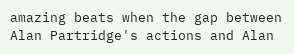amazing beats when the gap between Alan Partridge's actions and Alan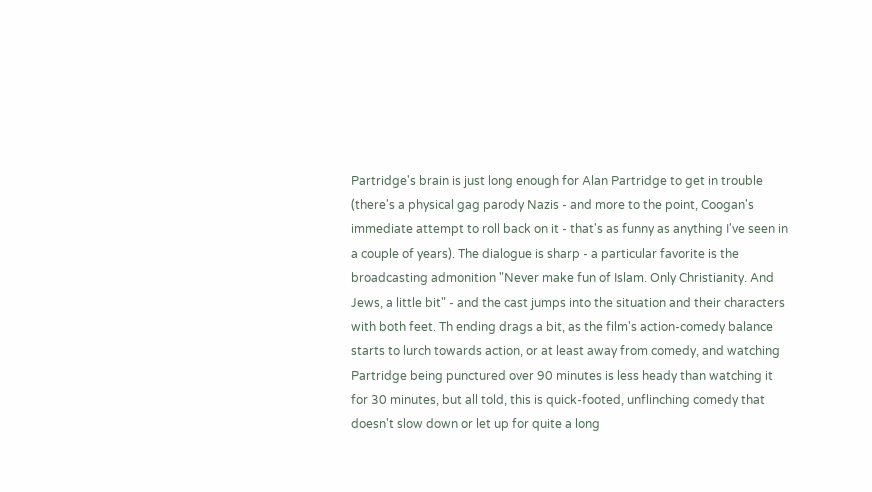Partridge's brain is just long enough for Alan Partridge to get in trouble (there's a physical gag parody Nazis - and more to the point, Coogan's immediate attempt to roll back on it - that's as funny as anything I've seen in a couple of years). The dialogue is sharp - a particular favorite is the broadcasting admonition "Never make fun of Islam. Only Christianity. And Jews, a little bit" - and the cast jumps into the situation and their characters with both feet. Th ending drags a bit, as the film's action-comedy balance starts to lurch towards action, or at least away from comedy, and watching Partridge being punctured over 90 minutes is less heady than watching it for 30 minutes, but all told, this is quick-footed, unflinching comedy that doesn't slow down or let up for quite a long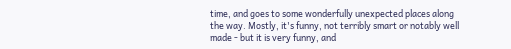time, and goes to some wonderfully unexpected places along the way. Mostly, it's funny, not terribly smart or notably well made - but it is very funny, and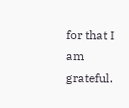for that I am grateful.